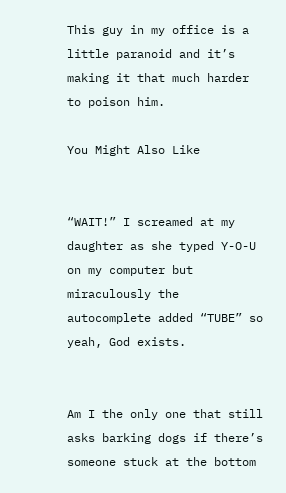This guy in my office is a little paranoid and it’s making it that much harder to poison him.

You Might Also Like


“WAIT!” I screamed at my daughter as she typed Y-O-U on my computer but miraculously the autocomplete added “TUBE” so yeah, God exists.


Am I the only one that still asks barking dogs if there’s someone stuck at the bottom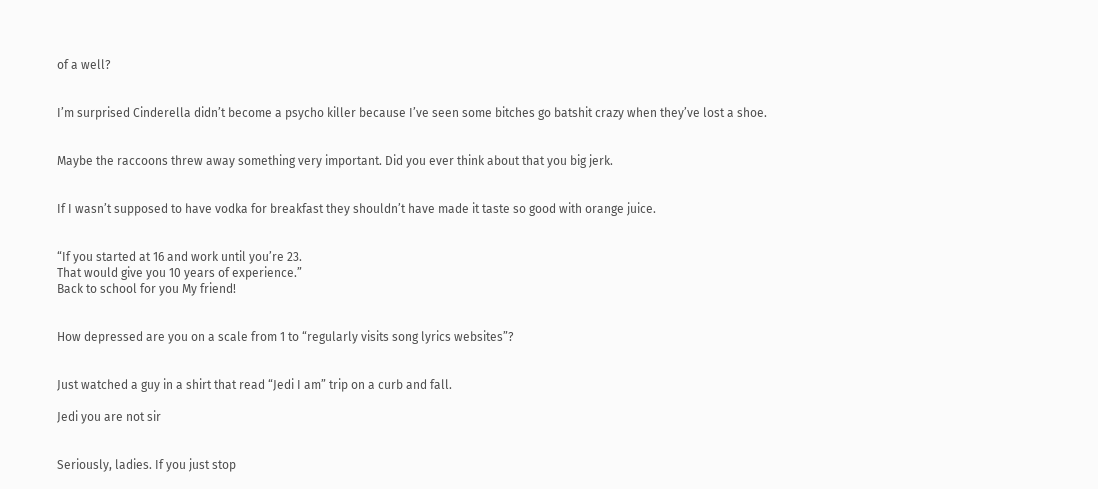of a well?


I’m surprised Cinderella didn’t become a psycho killer because I’ve seen some bitches go batshit crazy when they’ve lost a shoe.


Maybe the raccoons threw away something very important. Did you ever think about that you big jerk.


If I wasn’t supposed to have vodka for breakfast they shouldn’t have made it taste so good with orange juice.


“If you started at 16 and work until you’re 23.
That would give you 10 years of experience.”
Back to school for you My friend!


How depressed are you on a scale from 1 to “regularly visits song lyrics websites”?


Just watched a guy in a shirt that read “Jedi I am” trip on a curb and fall.

Jedi you are not sir


Seriously, ladies. If you just stop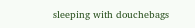sleeping with douchebags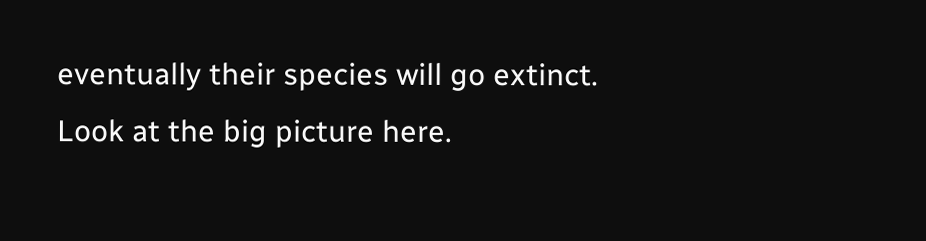eventually their species will go extinct. Look at the big picture here.